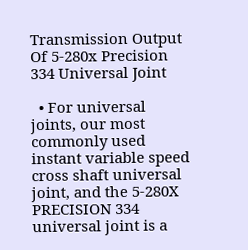Transmission Output Of 5-280x Precision 334 Universal Joint

  • For universal joints, our most commonly used instant variable speed cross shaft universal joint, and the 5-280X PRECISION 334 universal joint is a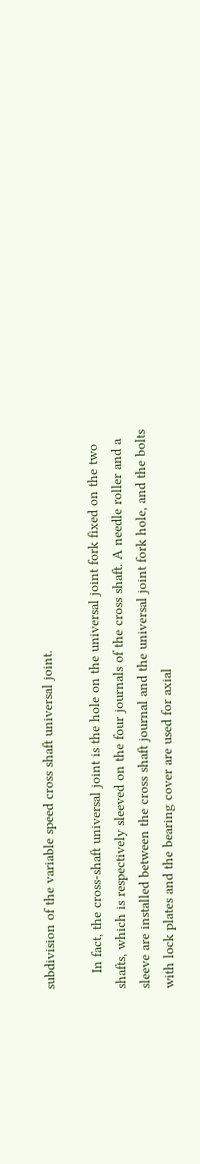subdivision of the variable speed cross shaft universal joint.

    In fact, the cross-shaft universal joint is the hole on the universal joint fork fixed on the two shafts, which is respectively sleeved on the four journals of the cross shaft. A needle roller and a sleeve are installed between the cross shaft journal and the universal joint fork hole, and the bolts with lock plates and the bearing cover are used for axial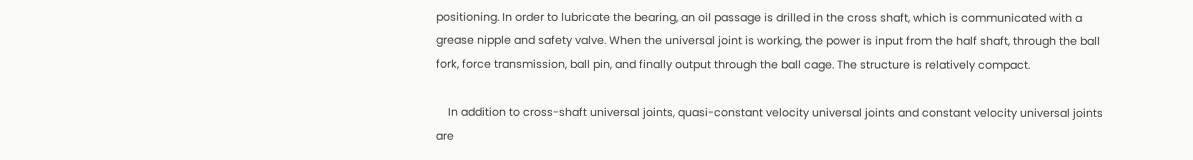positioning. In order to lubricate the bearing, an oil passage is drilled in the cross shaft, which is communicated with a grease nipple and safety valve. When the universal joint is working, the power is input from the half shaft, through the ball fork, force transmission, ball pin, and finally output through the ball cage. The structure is relatively compact.

    In addition to cross-shaft universal joints, quasi-constant velocity universal joints and constant velocity universal joints are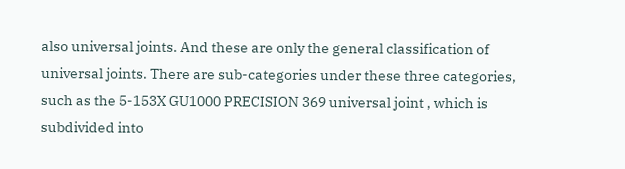also universal joints. And these are only the general classification of universal joints. There are sub-categories under these three categories, such as the 5-153X GU1000 PRECISION 369 universal joint , which is subdivided into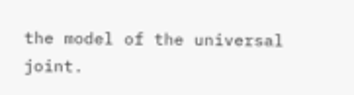the model of the universal joint.